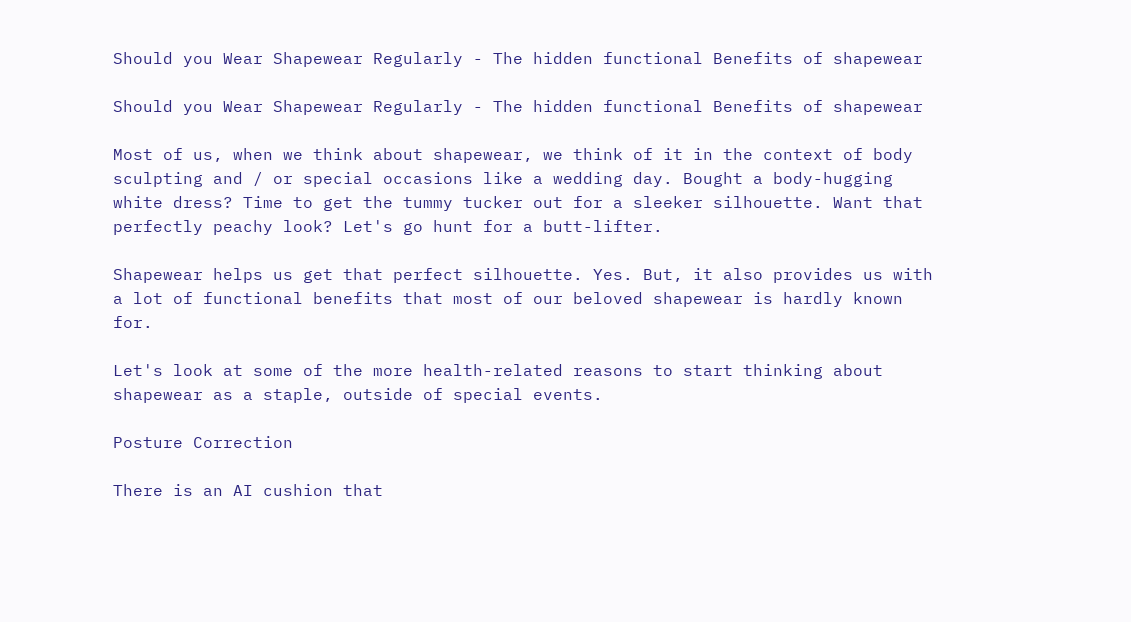Should you Wear Shapewear Regularly - The hidden functional Benefits of shapewear

Should you Wear Shapewear Regularly - The hidden functional Benefits of shapewear

Most of us, when we think about shapewear, we think of it in the context of body sculpting and / or special occasions like a wedding day. Bought a body-hugging white dress? Time to get the tummy tucker out for a sleeker silhouette. Want that perfectly peachy look? Let's go hunt for a butt-lifter.

Shapewear helps us get that perfect silhouette. Yes. But, it also provides us with a lot of functional benefits that most of our beloved shapewear is hardly known for.

Let's look at some of the more health-related reasons to start thinking about shapewear as a staple, outside of special events.

Posture Correction

There is an AI cushion that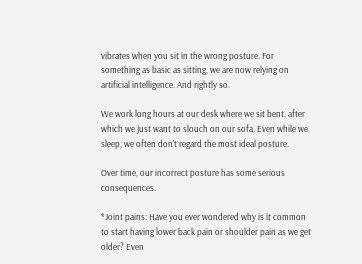vibrates when you sit in the wrong posture. For something as basic as sitting, we are now relying on artificial intelligence. And rightly so.

We work long hours at our desk where we sit bent, after which we just want to slouch on our sofa. Even while we sleep, we often don't regard the most ideal posture.

Over time, our incorrect posture has some serious consequences.

*Joint pains: Have you ever wondered why is it common to start having lower back pain or shoulder pain as we get older? Even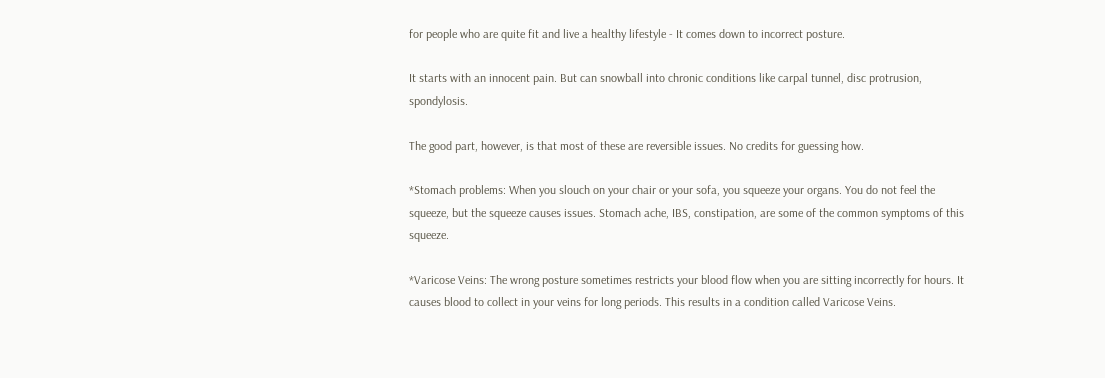for people who are quite fit and live a healthy lifestyle - It comes down to incorrect posture.

It starts with an innocent pain. But can snowball into chronic conditions like carpal tunnel, disc protrusion, spondylosis.

The good part, however, is that most of these are reversible issues. No credits for guessing how.

*Stomach problems: When you slouch on your chair or your sofa, you squeeze your organs. You do not feel the squeeze, but the squeeze causes issues. Stomach ache, IBS, constipation, are some of the common symptoms of this squeeze.

*Varicose Veins: The wrong posture sometimes restricts your blood flow when you are sitting incorrectly for hours. It causes blood to collect in your veins for long periods. This results in a condition called Varicose Veins.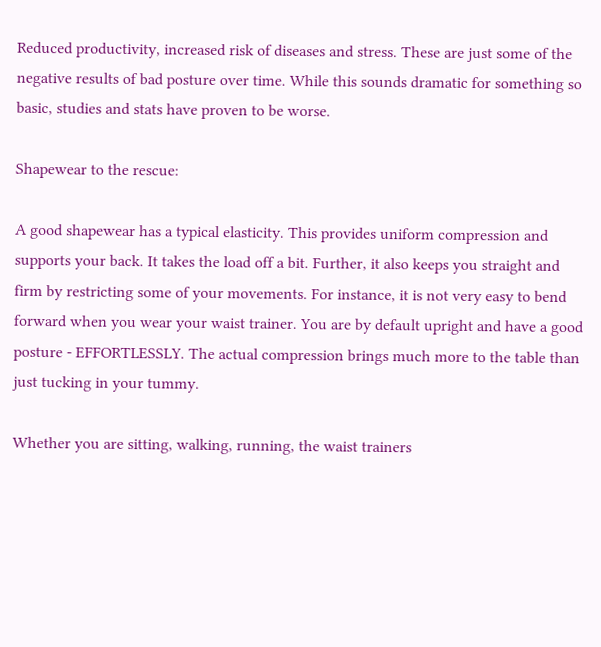Reduced productivity, increased risk of diseases and stress. These are just some of the negative results of bad posture over time. While this sounds dramatic for something so basic, studies and stats have proven to be worse.

Shapewear to the rescue:

A good shapewear has a typical elasticity. This provides uniform compression and supports your back. It takes the load off a bit. Further, it also keeps you straight and firm by restricting some of your movements. For instance, it is not very easy to bend forward when you wear your waist trainer. You are by default upright and have a good posture - EFFORTLESSLY. The actual compression brings much more to the table than just tucking in your tummy.

Whether you are sitting, walking, running, the waist trainers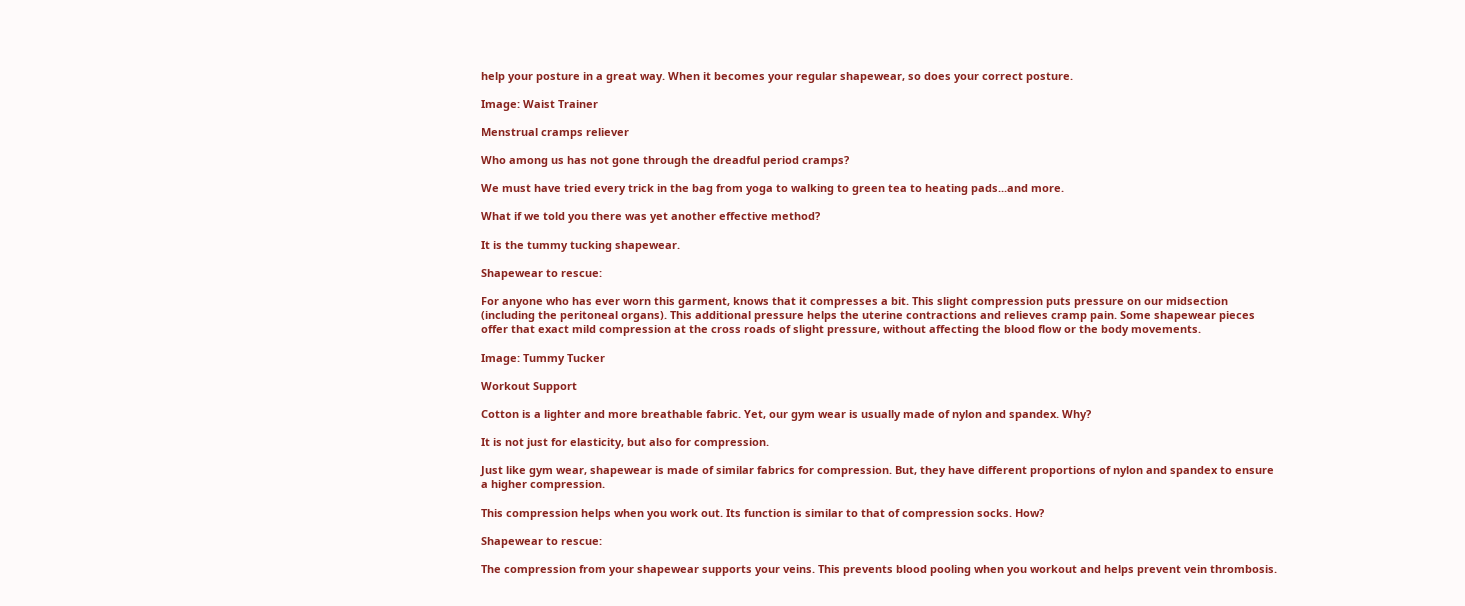help your posture in a great way. When it becomes your regular shapewear, so does your correct posture.

Image: Waist Trainer

Menstrual cramps reliever

Who among us has not gone through the dreadful period cramps?

We must have tried every trick in the bag from yoga to walking to green tea to heating pads...and more.

What if we told you there was yet another effective method?

It is the tummy tucking shapewear.

Shapewear to rescue:

For anyone who has ever worn this garment, knows that it compresses a bit. This slight compression puts pressure on our midsection (including the peritoneal organs). This additional pressure helps the uterine contractions and relieves cramp pain. Some shapewear pieces offer that exact mild compression at the cross roads of slight pressure, without affecting the blood flow or the body movements.

Image: Tummy Tucker

Workout Support

Cotton is a lighter and more breathable fabric. Yet, our gym wear is usually made of nylon and spandex. Why?

It is not just for elasticity, but also for compression.

Just like gym wear, shapewear is made of similar fabrics for compression. But, they have different proportions of nylon and spandex to ensure a higher compression.

This compression helps when you work out. Its function is similar to that of compression socks. How?

Shapewear to rescue:

The compression from your shapewear supports your veins. This prevents blood pooling when you workout and helps prevent vein thrombosis.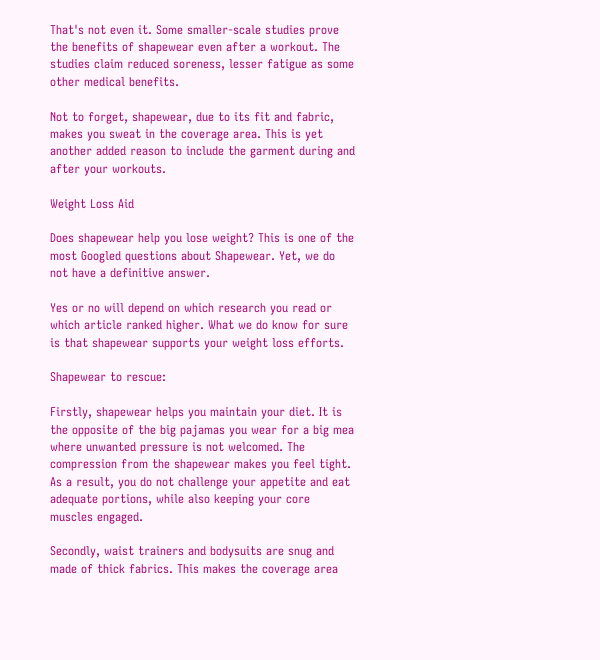That's not even it. Some smaller-scale studies prove the benefits of shapewear even after a workout. The studies claim reduced soreness, lesser fatigue as some other medical benefits.

Not to forget, shapewear, due to its fit and fabric, makes you sweat in the coverage area. This is yet another added reason to include the garment during and after your workouts.

Weight Loss Aid

Does shapewear help you lose weight? This is one of the most Googled questions about Shapewear. Yet, we do not have a definitive answer.

Yes or no will depend on which research you read or which article ranked higher. What we do know for sure is that shapewear supports your weight loss efforts.

Shapewear to rescue:

Firstly, shapewear helps you maintain your diet. It is the opposite of the big pajamas you wear for a big mea where unwanted pressure is not welcomed. The compression from the shapewear makes you feel tight. As a result, you do not challenge your appetite and eat adequate portions, while also keeping your core muscles engaged.

Secondly, waist trainers and bodysuits are snug and made of thick fabrics. This makes the coverage area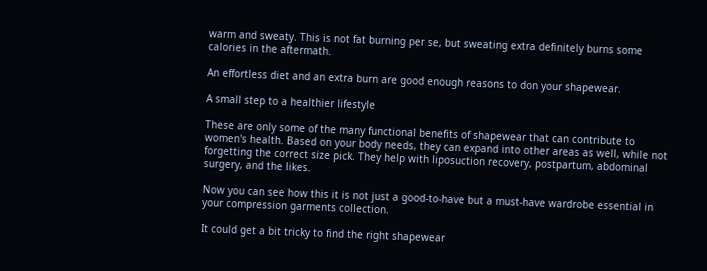warm and sweaty. This is not fat burning per se, but sweating extra definitely burns some calories in the aftermath.

An effortless diet and an extra burn are good enough reasons to don your shapewear.

A small step to a healthier lifestyle

These are only some of the many functional benefits of shapewear that can contribute to women's health. Based on your body needs, they can expand into other areas as well, while not forgetting the correct size pick. They help with liposuction recovery, postpartum, abdominal surgery, and the likes.

Now you can see how this it is not just a good-to-have but a must-have wardrobe essential in your compression garments collection.

It could get a bit tricky to find the right shapewear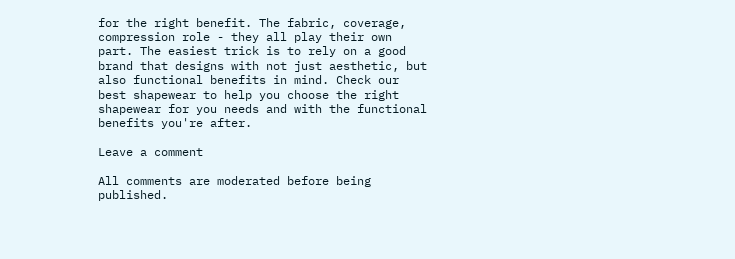for the right benefit. The fabric, coverage, compression role - they all play their own part. The easiest trick is to rely on a good brand that designs with not just aesthetic, but also functional benefits in mind. Check our best shapewear to help you choose the right shapewear for you needs and with the functional benefits you're after.

Leave a comment

All comments are moderated before being published.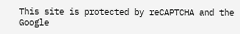This site is protected by reCAPTCHA and the Google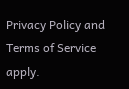Privacy Policy and Terms of Service apply.